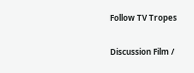Follow TV Tropes

Discussion Film /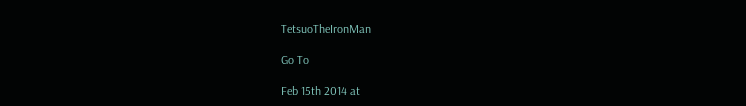TetsuoTheIronMan

Go To

Feb 15th 2014 at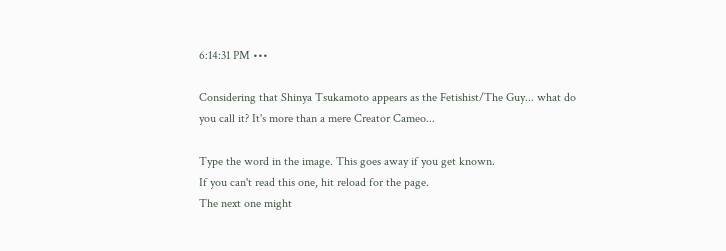6:14:31 PM •••

Considering that Shinya Tsukamoto appears as the Fetishist/The Guy... what do you call it? It's more than a mere Creator Cameo...

Type the word in the image. This goes away if you get known.
If you can't read this one, hit reload for the page.
The next one might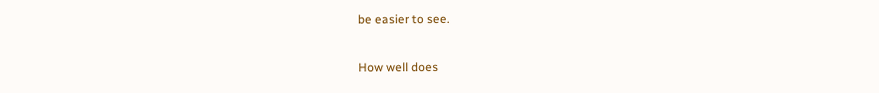be easier to see.

How well does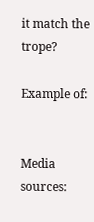it match the trope?

Example of:


Media sources: